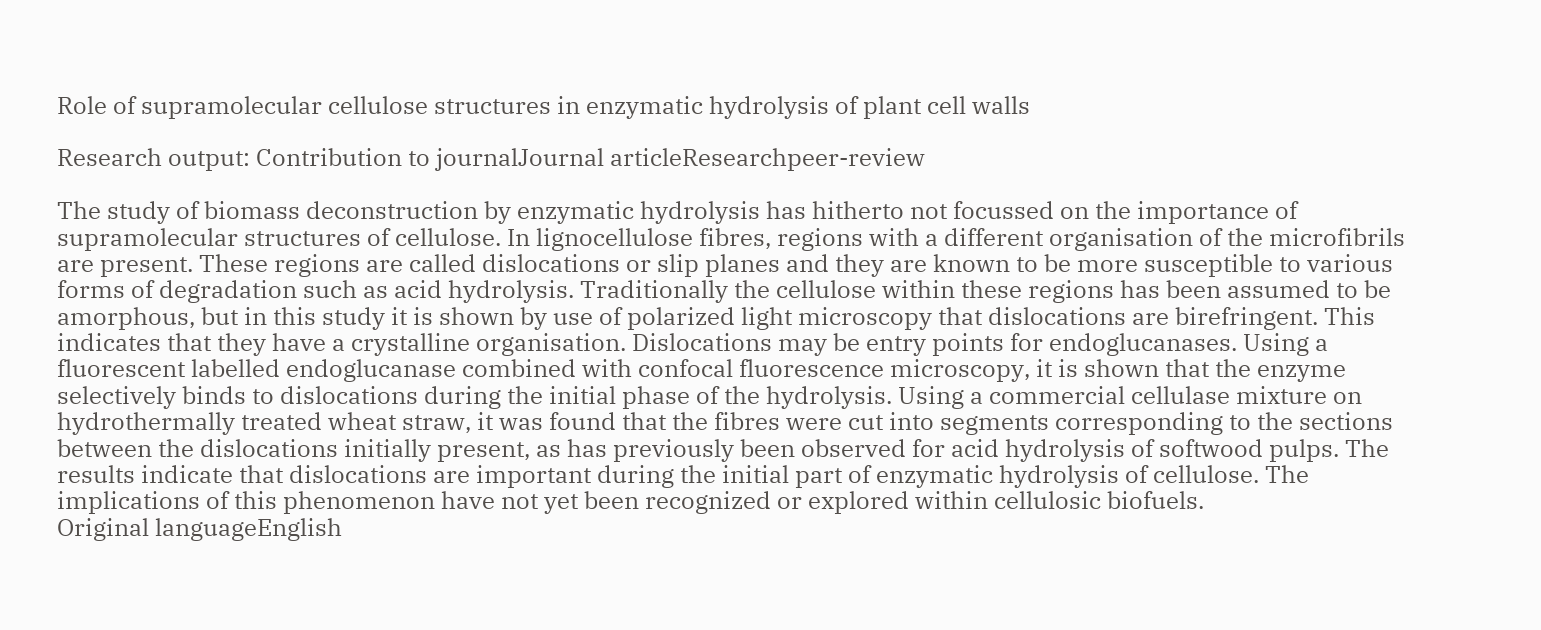Role of supramolecular cellulose structures in enzymatic hydrolysis of plant cell walls

Research output: Contribution to journalJournal articleResearchpeer-review

The study of biomass deconstruction by enzymatic hydrolysis has hitherto not focussed on the importance of supramolecular structures of cellulose. In lignocellulose fibres, regions with a different organisation of the microfibrils are present. These regions are called dislocations or slip planes and they are known to be more susceptible to various forms of degradation such as acid hydrolysis. Traditionally the cellulose within these regions has been assumed to be amorphous, but in this study it is shown by use of polarized light microscopy that dislocations are birefringent. This indicates that they have a crystalline organisation. Dislocations may be entry points for endoglucanases. Using a fluorescent labelled endoglucanase combined with confocal fluorescence microscopy, it is shown that the enzyme selectively binds to dislocations during the initial phase of the hydrolysis. Using a commercial cellulase mixture on hydrothermally treated wheat straw, it was found that the fibres were cut into segments corresponding to the sections between the dislocations initially present, as has previously been observed for acid hydrolysis of softwood pulps. The results indicate that dislocations are important during the initial part of enzymatic hydrolysis of cellulose. The implications of this phenomenon have not yet been recognized or explored within cellulosic biofuels.
Original languageEnglish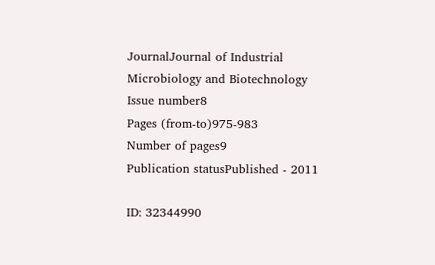JournalJournal of Industrial Microbiology and Biotechnology
Issue number8
Pages (from-to)975-983
Number of pages9
Publication statusPublished - 2011

ID: 32344990